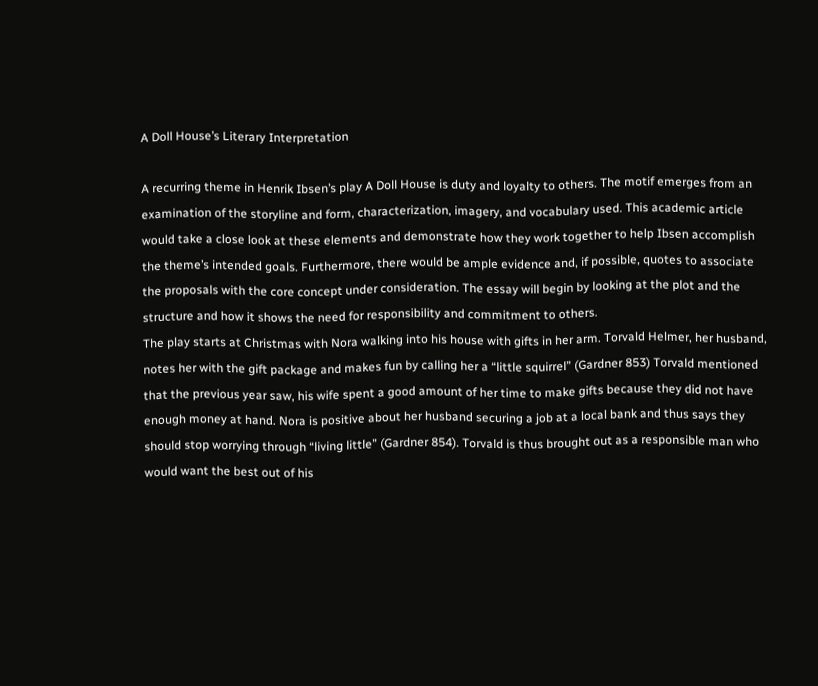A Doll House’s Literary Interpretation

A recurring theme in Henrik Ibsen’s play A Doll House is duty and loyalty to others. The motif emerges from an examination of the storyline and form, characterization, imagery, and vocabulary used. This academic article would take a close look at these elements and demonstrate how they work together to help Ibsen accomplish the theme’s intended goals. Furthermore, there would be ample evidence and, if possible, quotes to associate the proposals with the core concept under consideration. The essay will begin by looking at the plot and the structure and how it shows the need for responsibility and commitment to others.
The play starts at Christmas with Nora walking into his house with gifts in her arm. Torvald Helmer, her husband, notes her with the gift package and makes fun by calling her a “little squirrel” (Gardner 853) Torvald mentioned that the previous year saw, his wife spent a good amount of her time to make gifts because they did not have enough money at hand. Nora is positive about her husband securing a job at a local bank and thus says they should stop worrying through “living little” (Gardner 854). Torvald is thus brought out as a responsible man who would want the best out of his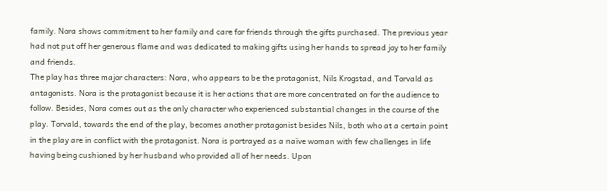family. Nora shows commitment to her family and care for friends through the gifts purchased. The previous year had not put off her generous flame and was dedicated to making gifts using her hands to spread joy to her family and friends.
The play has three major characters: Nora, who appears to be the protagonist, Nils Krogstad, and Torvald as antagonists. Nora is the protagonist because it is her actions that are more concentrated on for the audience to follow. Besides, Nora comes out as the only character who experienced substantial changes in the course of the play. Torvald, towards the end of the play, becomes another protagonist besides Nils, both who at a certain point in the play are in conflict with the protagonist. Nora is portrayed as a naïve woman with few challenges in life having being cushioned by her husband who provided all of her needs. Upon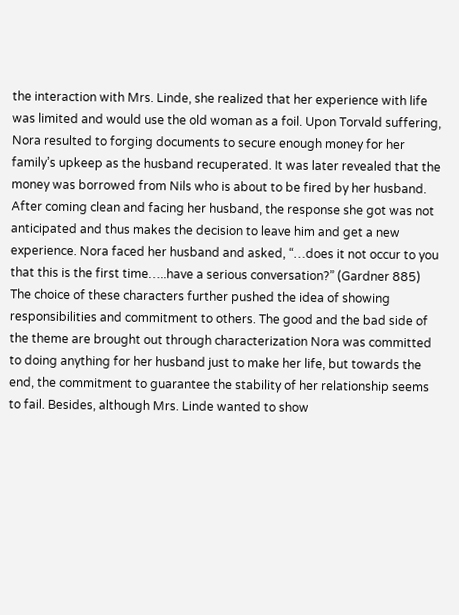the interaction with Mrs. Linde, she realized that her experience with life was limited and would use the old woman as a foil. Upon Torvald suffering, Nora resulted to forging documents to secure enough money for her family’s upkeep as the husband recuperated. It was later revealed that the money was borrowed from Nils who is about to be fired by her husband. After coming clean and facing her husband, the response she got was not anticipated and thus makes the decision to leave him and get a new experience. Nora faced her husband and asked, “…does it not occur to you that this is the first time…..have a serious conversation?” (Gardner 885)
The choice of these characters further pushed the idea of showing responsibilities and commitment to others. The good and the bad side of the theme are brought out through characterization Nora was committed to doing anything for her husband just to make her life, but towards the end, the commitment to guarantee the stability of her relationship seems to fail. Besides, although Mrs. Linde wanted to show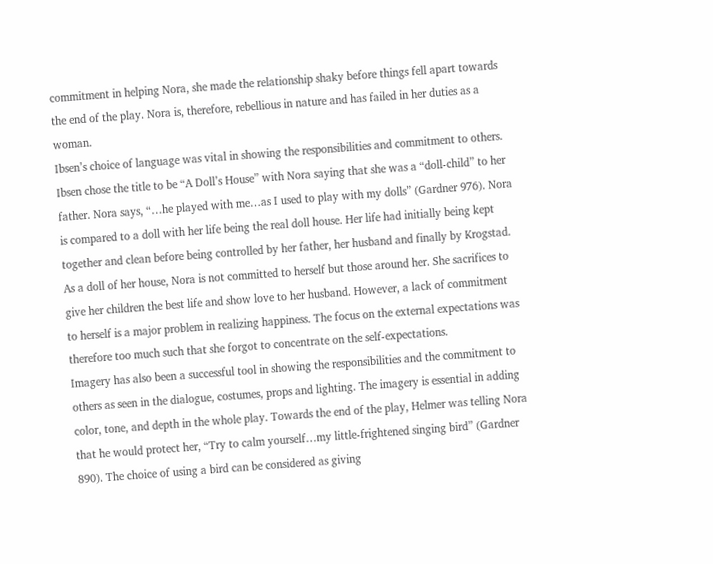commitment in helping Nora, she made the relationship shaky before things fell apart towards the end of the play. Nora is, therefore, rebellious in nature and has failed in her duties as a woman.
Ibsen’s choice of language was vital in showing the responsibilities and commitment to others. Ibsen chose the title to be “A Doll’s House” with Nora saying that she was a “doll-child” to her father. Nora says, “…he played with me…as I used to play with my dolls” (Gardner 976). Nora is compared to a doll with her life being the real doll house. Her life had initially being kept together and clean before being controlled by her father, her husband and finally by Krogstad. As a doll of her house, Nora is not committed to herself but those around her. She sacrifices to give her children the best life and show love to her husband. However, a lack of commitment to herself is a major problem in realizing happiness. The focus on the external expectations was therefore too much such that she forgot to concentrate on the self-expectations.
Imagery has also been a successful tool in showing the responsibilities and the commitment to others as seen in the dialogue, costumes, props and lighting. The imagery is essential in adding color, tone, and depth in the whole play. Towards the end of the play, Helmer was telling Nora that he would protect her, “Try to calm yourself…my little-frightened singing bird” (Gardner 890). The choice of using a bird can be considered as giving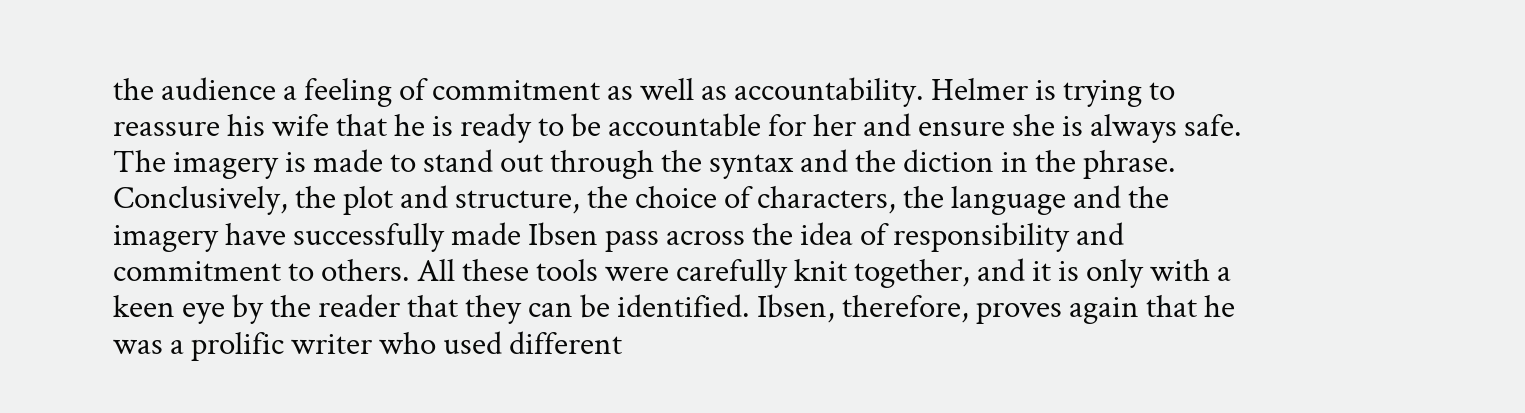the audience a feeling of commitment as well as accountability. Helmer is trying to reassure his wife that he is ready to be accountable for her and ensure she is always safe. The imagery is made to stand out through the syntax and the diction in the phrase.
Conclusively, the plot and structure, the choice of characters, the language and the imagery have successfully made Ibsen pass across the idea of responsibility and commitment to others. All these tools were carefully knit together, and it is only with a keen eye by the reader that they can be identified. Ibsen, therefore, proves again that he was a prolific writer who used different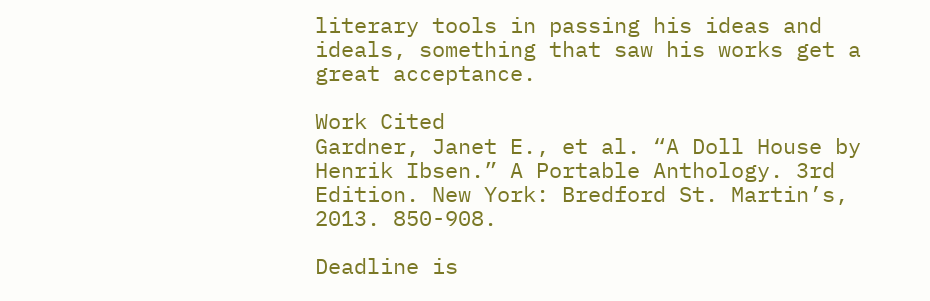literary tools in passing his ideas and ideals, something that saw his works get a great acceptance.

Work Cited
Gardner, Janet E., et al. “A Doll House by Henrik Ibsen.” A Portable Anthology. 3rd Edition. New York: Bredford St. Martin’s, 2013. 850-908.

Deadline is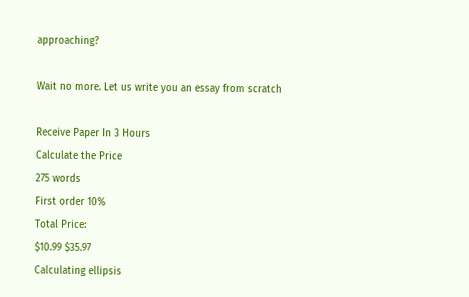approaching?

Wait no more. Let us write you an essay from scratch

Receive Paper In 3 Hours
Calculate the Price
275 words
First order 10%
Total Price:
$10.99 $35.97
Calculating ellipsis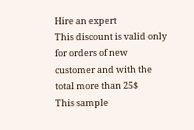Hire an expert
This discount is valid only for orders of new customer and with the total more than 25$
This sample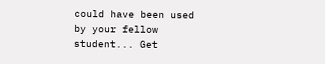could have been used by your fellow student... Get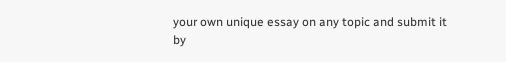your own unique essay on any topic and submit it by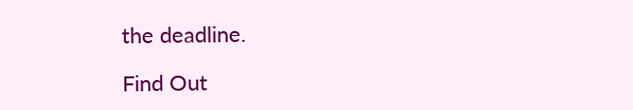the deadline.

Find Out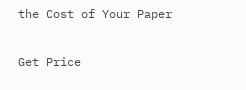the Cost of Your Paper

Get Price